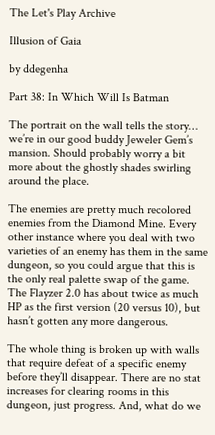The Let's Play Archive

Illusion of Gaia

by ddegenha

Part 38: In Which Will Is Batman

The portrait on the wall tells the story… we’re in our good buddy Jeweler Gem’s mansion. Should probably worry a bit more about the ghostly shades swirling around the place.

The enemies are pretty much recolored enemies from the Diamond Mine. Every other instance where you deal with two varieties of an enemy has them in the same dungeon, so you could argue that this is the only real palette swap of the game. The Flayzer 2.0 has about twice as much HP as the first version (20 versus 10), but hasn’t gotten any more dangerous.

The whole thing is broken up with walls that require defeat of a specific enemy before they’ll disappear. There are no stat increases for clearing rooms in this dungeon, just progress. And, what do we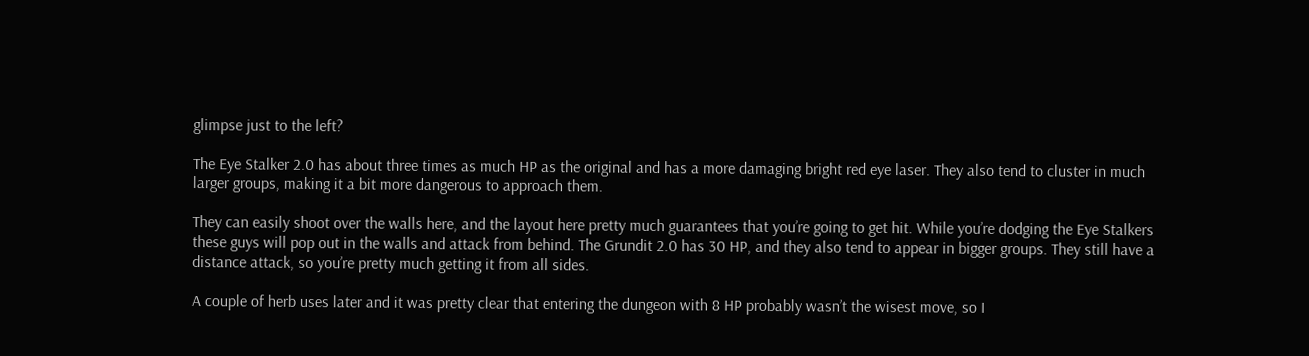glimpse just to the left?

The Eye Stalker 2.0 has about three times as much HP as the original and has a more damaging bright red eye laser. They also tend to cluster in much larger groups, making it a bit more dangerous to approach them.

They can easily shoot over the walls here, and the layout here pretty much guarantees that you’re going to get hit. While you’re dodging the Eye Stalkers these guys will pop out in the walls and attack from behind. The Grundit 2.0 has 30 HP, and they also tend to appear in bigger groups. They still have a distance attack, so you’re pretty much getting it from all sides.

A couple of herb uses later and it was pretty clear that entering the dungeon with 8 HP probably wasn’t the wisest move, so I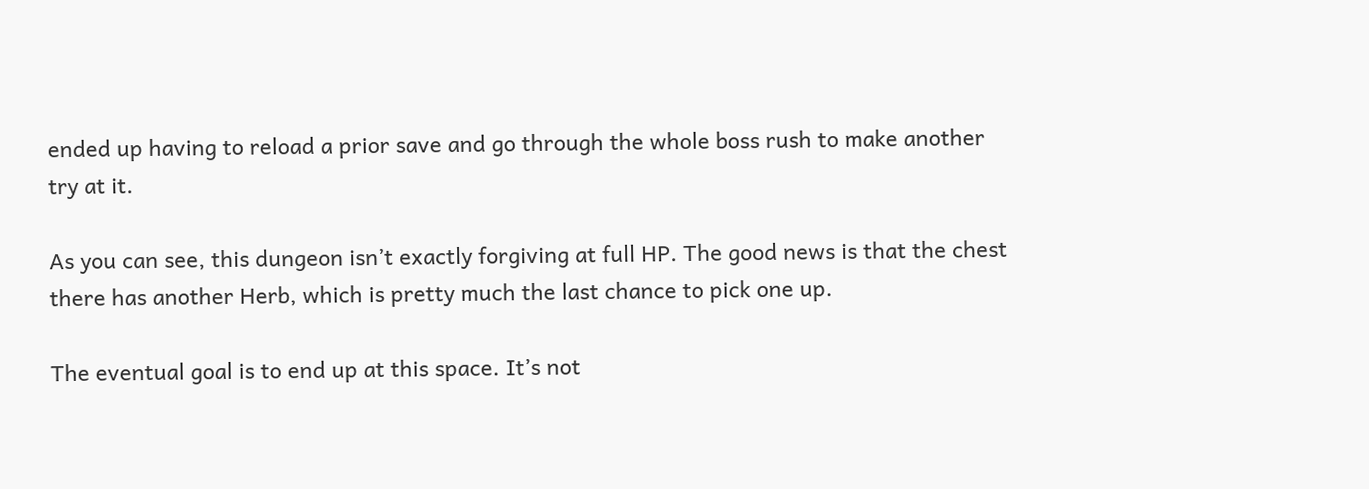ended up having to reload a prior save and go through the whole boss rush to make another try at it.

As you can see, this dungeon isn’t exactly forgiving at full HP. The good news is that the chest there has another Herb, which is pretty much the last chance to pick one up.

The eventual goal is to end up at this space. It’s not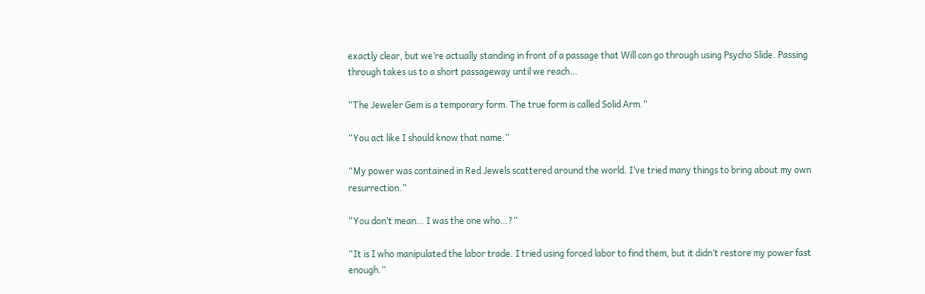exactly clear, but we’re actually standing in front of a passage that Will can go through using Psycho Slide. Passing through takes us to a short passageway until we reach…

“The Jeweler Gem is a temporary form. The true form is called Solid Arm.”

“You act like I should know that name.”

“My power was contained in Red Jewels scattered around the world. I’ve tried many things to bring about my own resurrection.”

“You don’t mean… I was the one who…?”

“It is I who manipulated the labor trade. I tried using forced labor to find them, but it didn’t restore my power fast enough.”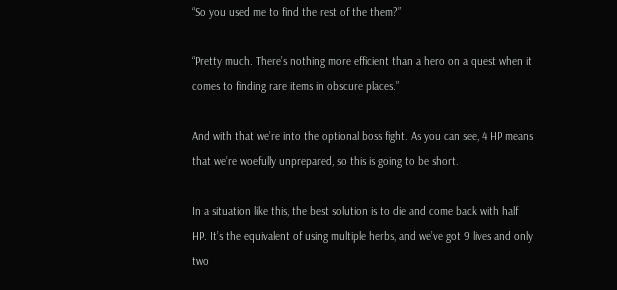“So you used me to find the rest of the them?”

“Pretty much. There’s nothing more efficient than a hero on a quest when it comes to finding rare items in obscure places.”

And with that we’re into the optional boss fight. As you can see, 4 HP means that we’re woefully unprepared, so this is going to be short.

In a situation like this, the best solution is to die and come back with half HP. It’s the equivalent of using multiple herbs, and we’ve got 9 lives and only two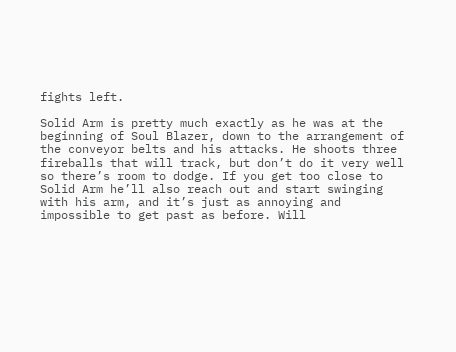fights left.

Solid Arm is pretty much exactly as he was at the beginning of Soul Blazer, down to the arrangement of the conveyor belts and his attacks. He shoots three fireballs that will track, but don’t do it very well so there’s room to dodge. If you get too close to Solid Arm he’ll also reach out and start swinging with his arm, and it’s just as annoying and impossible to get past as before. Will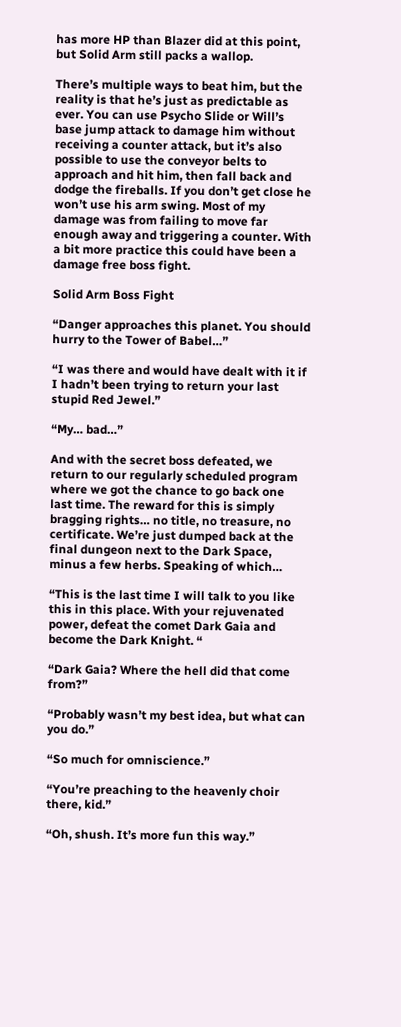has more HP than Blazer did at this point, but Solid Arm still packs a wallop.

There’s multiple ways to beat him, but the reality is that he’s just as predictable as ever. You can use Psycho Slide or Will’s base jump attack to damage him without receiving a counter attack, but it’s also possible to use the conveyor belts to approach and hit him, then fall back and dodge the fireballs. If you don’t get close he won’t use his arm swing. Most of my damage was from failing to move far enough away and triggering a counter. With a bit more practice this could have been a damage free boss fight.

Solid Arm Boss Fight

“Danger approaches this planet. You should hurry to the Tower of Babel…”

“I was there and would have dealt with it if I hadn’t been trying to return your last stupid Red Jewel.”

“My… bad…”

And with the secret boss defeated, we return to our regularly scheduled program where we got the chance to go back one last time. The reward for this is simply bragging rights… no title, no treasure, no certificate. We’re just dumped back at the final dungeon next to the Dark Space, minus a few herbs. Speaking of which…

“This is the last time I will talk to you like this in this place. With your rejuvenated power, defeat the comet Dark Gaia and become the Dark Knight. “

“Dark Gaia? Where the hell did that come from?”

“Probably wasn’t my best idea, but what can you do.”

“So much for omniscience.”

“You’re preaching to the heavenly choir there, kid.”

“Oh, shush. It’s more fun this way.”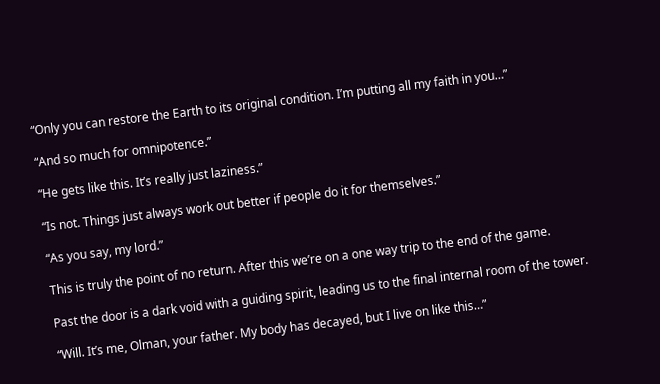“Only you can restore the Earth to its original condition. I’m putting all my faith in you…”

“And so much for omnipotence.”

“He gets like this. It’s really just laziness.”

“Is not. Things just always work out better if people do it for themselves.”

“As you say, my lord.”

This is truly the point of no return. After this we’re on a one way trip to the end of the game.

Past the door is a dark void with a guiding spirit, leading us to the final internal room of the tower.

“Will. It’s me, Olman, your father. My body has decayed, but I live on like this…”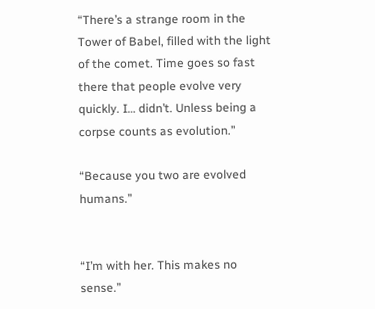“There’s a strange room in the Tower of Babel, filled with the light of the comet. Time goes so fast there that people evolve very quickly. I… didn’t. Unless being a corpse counts as evolution.”

“Because you two are evolved humans.”


“I’m with her. This makes no sense.”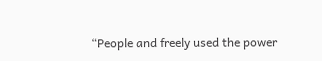“People and freely used the power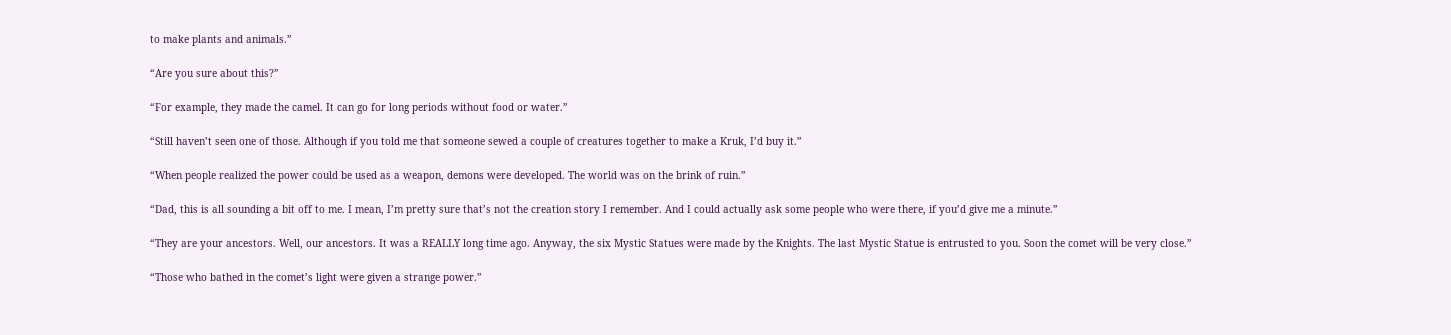to make plants and animals.”

“Are you sure about this?”

“For example, they made the camel. It can go for long periods without food or water.”

“Still haven’t seen one of those. Although if you told me that someone sewed a couple of creatures together to make a Kruk, I’d buy it.”

“When people realized the power could be used as a weapon, demons were developed. The world was on the brink of ruin.”

“Dad, this is all sounding a bit off to me. I mean, I’m pretty sure that’s not the creation story I remember. And I could actually ask some people who were there, if you’d give me a minute.”

“They are your ancestors. Well, our ancestors. It was a REALLY long time ago. Anyway, the six Mystic Statues were made by the Knights. The last Mystic Statue is entrusted to you. Soon the comet will be very close.”

“Those who bathed in the comet’s light were given a strange power.”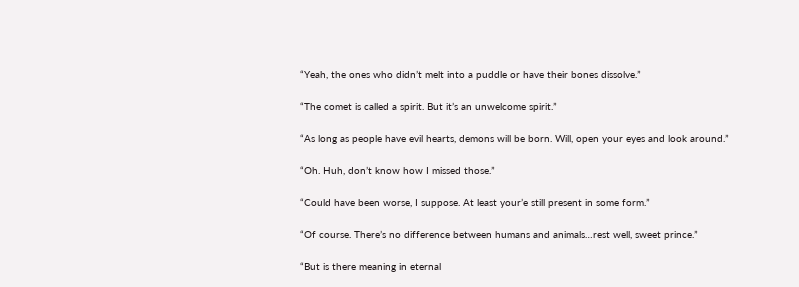“Yeah, the ones who didn’t melt into a puddle or have their bones dissolve.”

“The comet is called a spirit. But it’s an unwelcome spirit.”

“As long as people have evil hearts, demons will be born. Will, open your eyes and look around.”

“Oh. Huh, don’t know how I missed those.”

“Could have been worse, I suppose. At least your’e still present in some form.”

“Of course. There’s no difference between humans and animals…rest well, sweet prince.”

“But is there meaning in eternal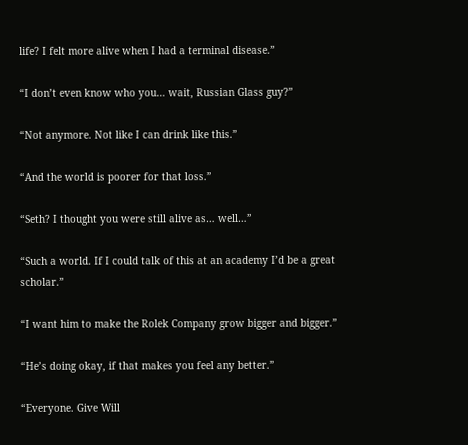life? I felt more alive when I had a terminal disease.”

“I don’t even know who you… wait, Russian Glass guy?”

“Not anymore. Not like I can drink like this.”

“And the world is poorer for that loss.”

“Seth? I thought you were still alive as… well…”

“Such a world. If I could talk of this at an academy I’d be a great scholar.”

“I want him to make the Rolek Company grow bigger and bigger.”

“He’s doing okay, if that makes you feel any better.”

“Everyone. Give Will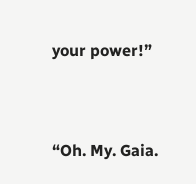your power!”


“Oh. My. Gaia.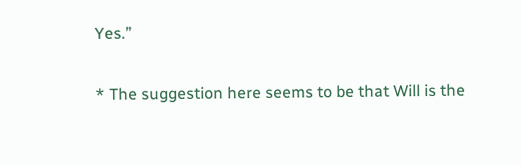Yes.”

* The suggestion here seems to be that Will is the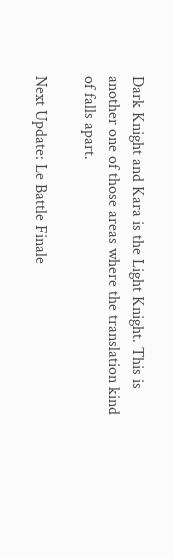Dark Knight and Kara is the Light Knight. This is another one of those areas where the translation kind of falls apart.

Next Update: Le Battle Finale